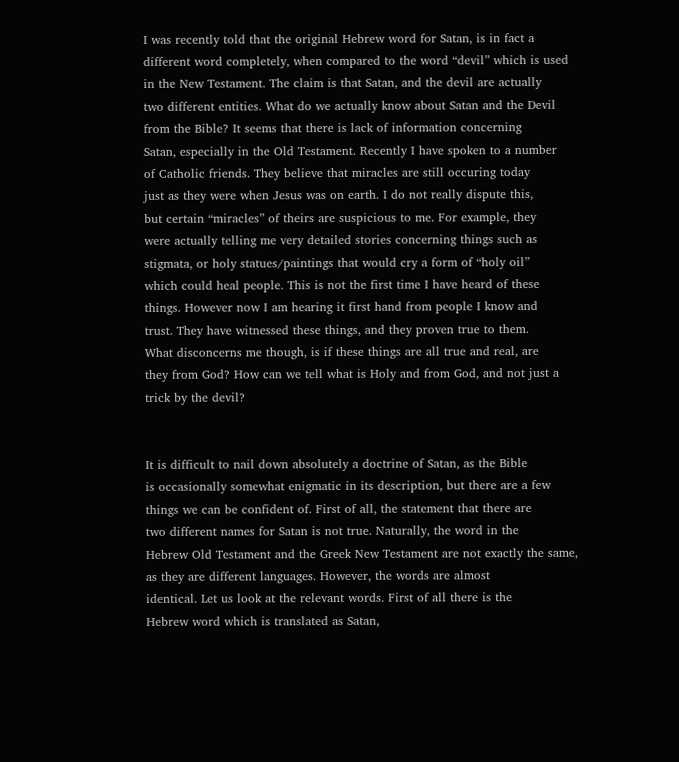I was recently told that the original Hebrew word for Satan, is in fact a
different word completely, when compared to the word “devil” which is used
in the New Testament. The claim is that Satan, and the devil are actually
two different entities. What do we actually know about Satan and the Devil
from the Bible? It seems that there is lack of information concerning
Satan, especially in the Old Testament. Recently I have spoken to a number
of Catholic friends. They believe that miracles are still occuring today
just as they were when Jesus was on earth. I do not really dispute this,
but certain “miracles” of theirs are suspicious to me. For example, they
were actually telling me very detailed stories concerning things such as
stigmata, or holy statues/paintings that would cry a form of “holy oil”
which could heal people. This is not the first time I have heard of these
things. However now I am hearing it first hand from people I know and
trust. They have witnessed these things, and they proven true to them.
What disconcerns me though, is if these things are all true and real, are
they from God? How can we tell what is Holy and from God, and not just a
trick by the devil?


It is difficult to nail down absolutely a doctrine of Satan, as the Bible
is occasionally somewhat enigmatic in its description, but there are a few
things we can be confident of. First of all, the statement that there are
two different names for Satan is not true. Naturally, the word in the
Hebrew Old Testament and the Greek New Testament are not exactly the same,
as they are different languages. However, the words are almost
identical. Let us look at the relevant words. First of all there is the
Hebrew word which is translated as Satan,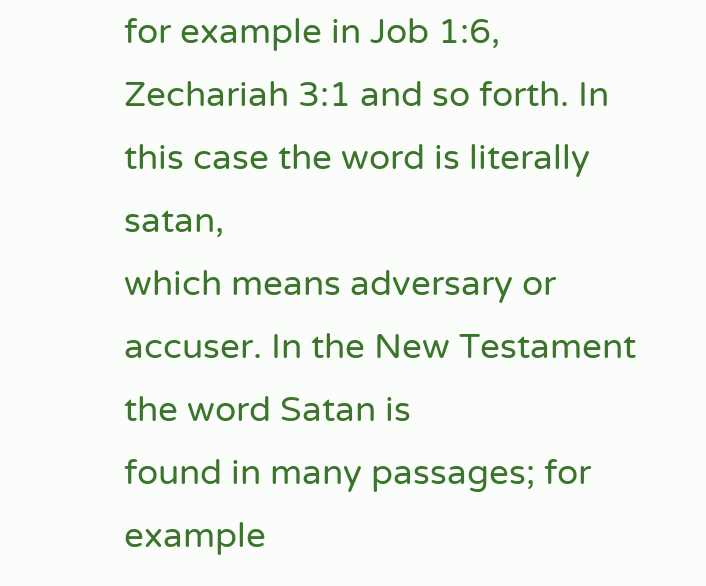for example in Job 1:6,
Zechariah 3:1 and so forth. In this case the word is literally satan,
which means adversary or accuser. In the New Testament the word Satan is
found in many passages; for example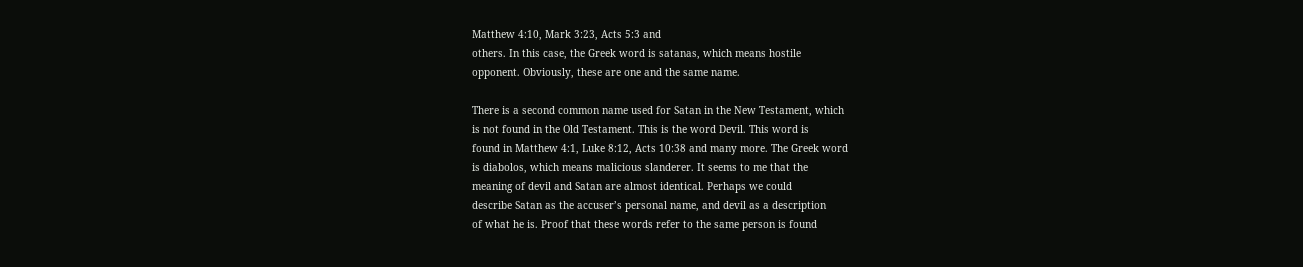Matthew 4:10, Mark 3:23, Acts 5:3 and
others. In this case, the Greek word is satanas, which means hostile
opponent. Obviously, these are one and the same name.

There is a second common name used for Satan in the New Testament, which
is not found in the Old Testament. This is the word Devil. This word is
found in Matthew 4:1, Luke 8:12, Acts 10:38 and many more. The Greek word
is diabolos, which means malicious slanderer. It seems to me that the
meaning of devil and Satan are almost identical. Perhaps we could
describe Satan as the accuser’s personal name, and devil as a description
of what he is. Proof that these words refer to the same person is found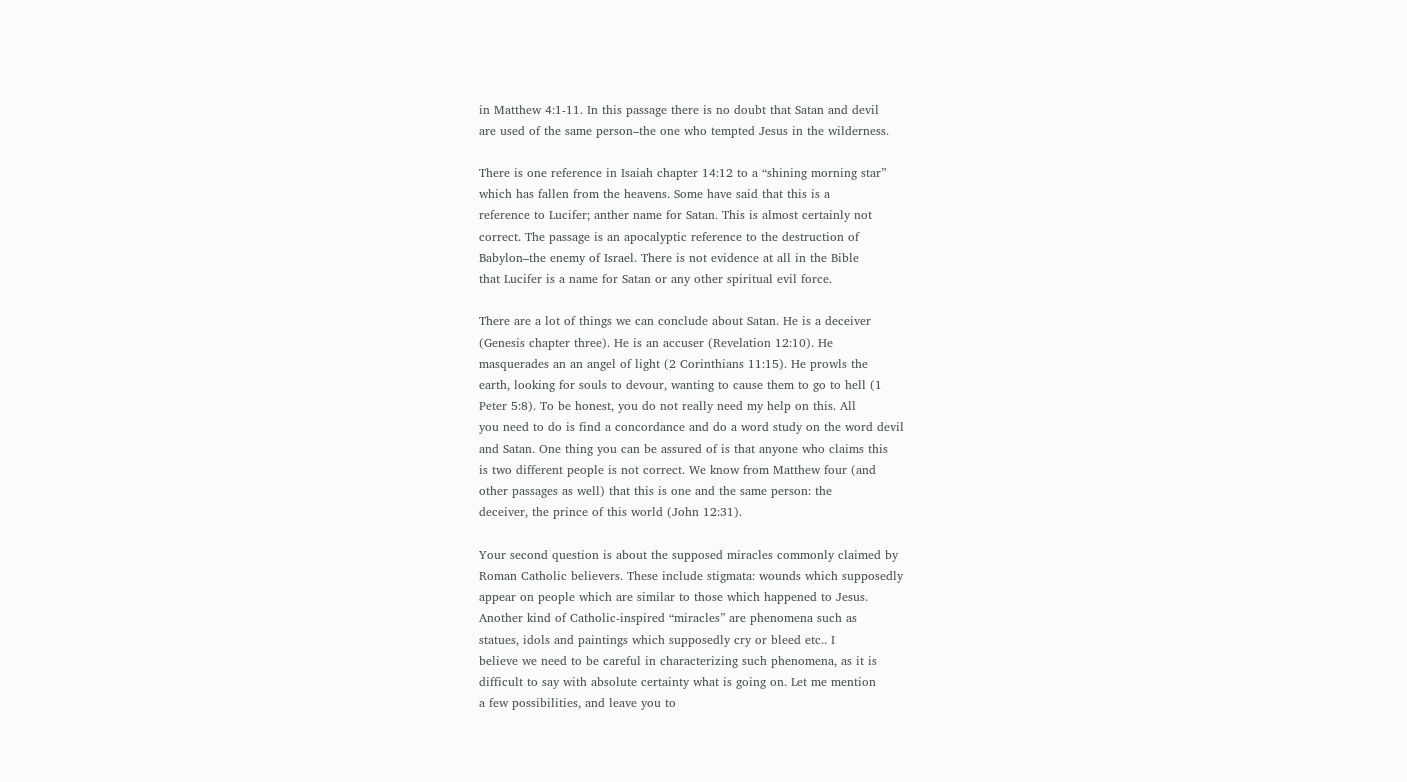in Matthew 4:1-11. In this passage there is no doubt that Satan and devil
are used of the same person–the one who tempted Jesus in the wilderness.

There is one reference in Isaiah chapter 14:12 to a “shining morning star”
which has fallen from the heavens. Some have said that this is a
reference to Lucifer; anther name for Satan. This is almost certainly not
correct. The passage is an apocalyptic reference to the destruction of
Babylon–the enemy of Israel. There is not evidence at all in the Bible
that Lucifer is a name for Satan or any other spiritual evil force.

There are a lot of things we can conclude about Satan. He is a deceiver
(Genesis chapter three). He is an accuser (Revelation 12:10). He
masquerades an an angel of light (2 Corinthians 11:15). He prowls the
earth, looking for souls to devour, wanting to cause them to go to hell (1
Peter 5:8). To be honest, you do not really need my help on this. All
you need to do is find a concordance and do a word study on the word devil
and Satan. One thing you can be assured of is that anyone who claims this
is two different people is not correct. We know from Matthew four (and
other passages as well) that this is one and the same person: the
deceiver, the prince of this world (John 12:31).

Your second question is about the supposed miracles commonly claimed by
Roman Catholic believers. These include stigmata: wounds which supposedly
appear on people which are similar to those which happened to Jesus.
Another kind of Catholic-inspired “miracles” are phenomena such as
statues, idols and paintings which supposedly cry or bleed etc.. I
believe we need to be careful in characterizing such phenomena, as it is
difficult to say with absolute certainty what is going on. Let me mention
a few possibilities, and leave you to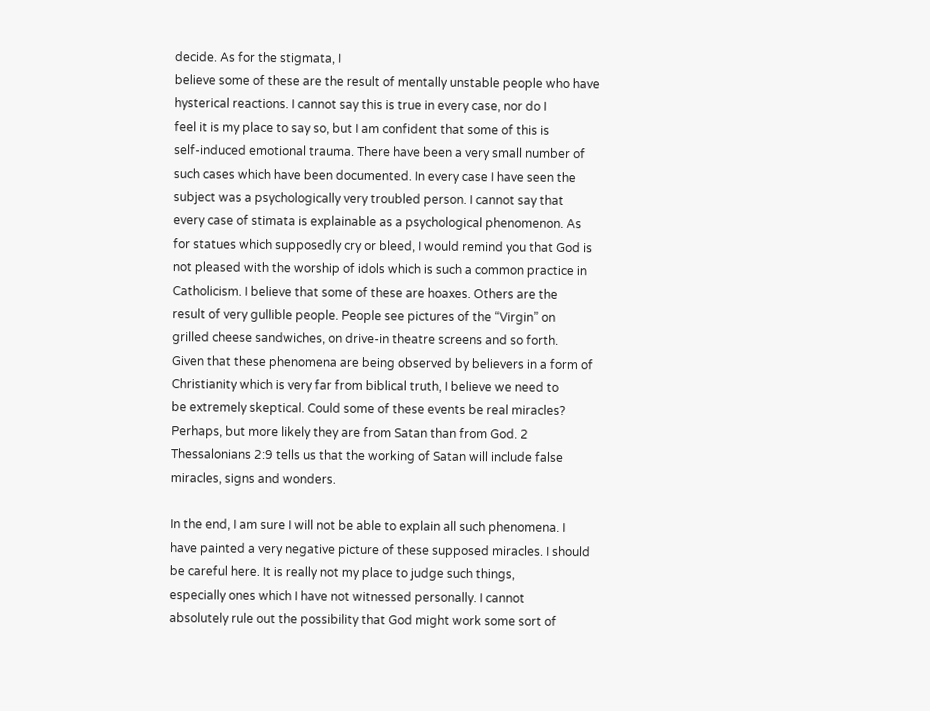decide. As for the stigmata, I
believe some of these are the result of mentally unstable people who have
hysterical reactions. I cannot say this is true in every case, nor do I
feel it is my place to say so, but I am confident that some of this is
self-induced emotional trauma. There have been a very small number of
such cases which have been documented. In every case I have seen the
subject was a psychologically very troubled person. I cannot say that
every case of stimata is explainable as a psychological phenomenon. As
for statues which supposedly cry or bleed, I would remind you that God is
not pleased with the worship of idols which is such a common practice in
Catholicism. I believe that some of these are hoaxes. Others are the
result of very gullible people. People see pictures of the “Virgin” on
grilled cheese sandwiches, on drive-in theatre screens and so forth.
Given that these phenomena are being observed by believers in a form of
Christianity which is very far from biblical truth, I believe we need to
be extremely skeptical. Could some of these events be real miracles?
Perhaps, but more likely they are from Satan than from God. 2
Thessalonians 2:9 tells us that the working of Satan will include false
miracles, signs and wonders.

In the end, I am sure I will not be able to explain all such phenomena. I
have painted a very negative picture of these supposed miracles. I should
be careful here. It is really not my place to judge such things,
especially ones which I have not witnessed personally. I cannot
absolutely rule out the possibility that God might work some sort of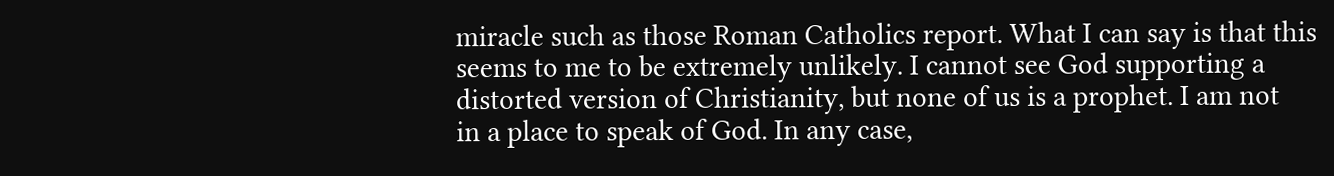miracle such as those Roman Catholics report. What I can say is that this
seems to me to be extremely unlikely. I cannot see God supporting a
distorted version of Christianity, but none of us is a prophet. I am not
in a place to speak of God. In any case,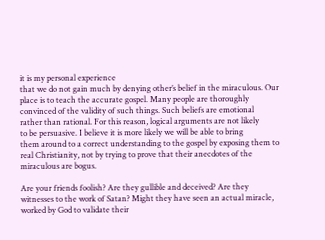it is my personal experience
that we do not gain much by denying other’s belief in the miraculous. Our
place is to teach the accurate gospel. Many people are thoroughly
convinced of the validity of such things. Such beliefs are emotional
rather than rational. For this reason, logical arguments are not likely
to be persuasive. I believe it is more likely we will be able to bring
them around to a correct understanding to the gospel by exposing them to
real Christianity, not by trying to prove that their anecdotes of the
miraculous are bogus.

Are your friends foolish? Are they gullible and deceived? Are they
witnesses to the work of Satan? Might they have seen an actual miracle,
worked by God to validate their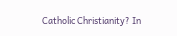Catholic Christianity? In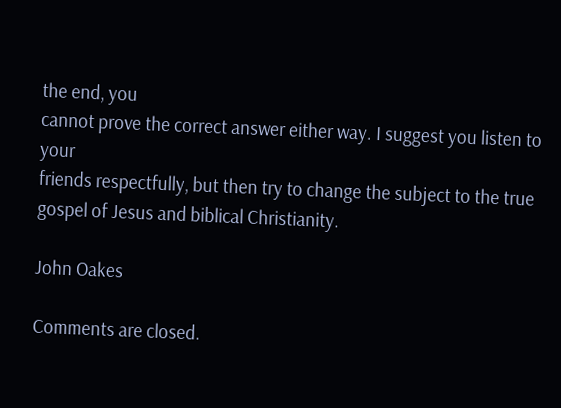the end, you
cannot prove the correct answer either way. I suggest you listen to your
friends respectfully, but then try to change the subject to the true
gospel of Jesus and biblical Christianity.

John Oakes

Comments are closed.